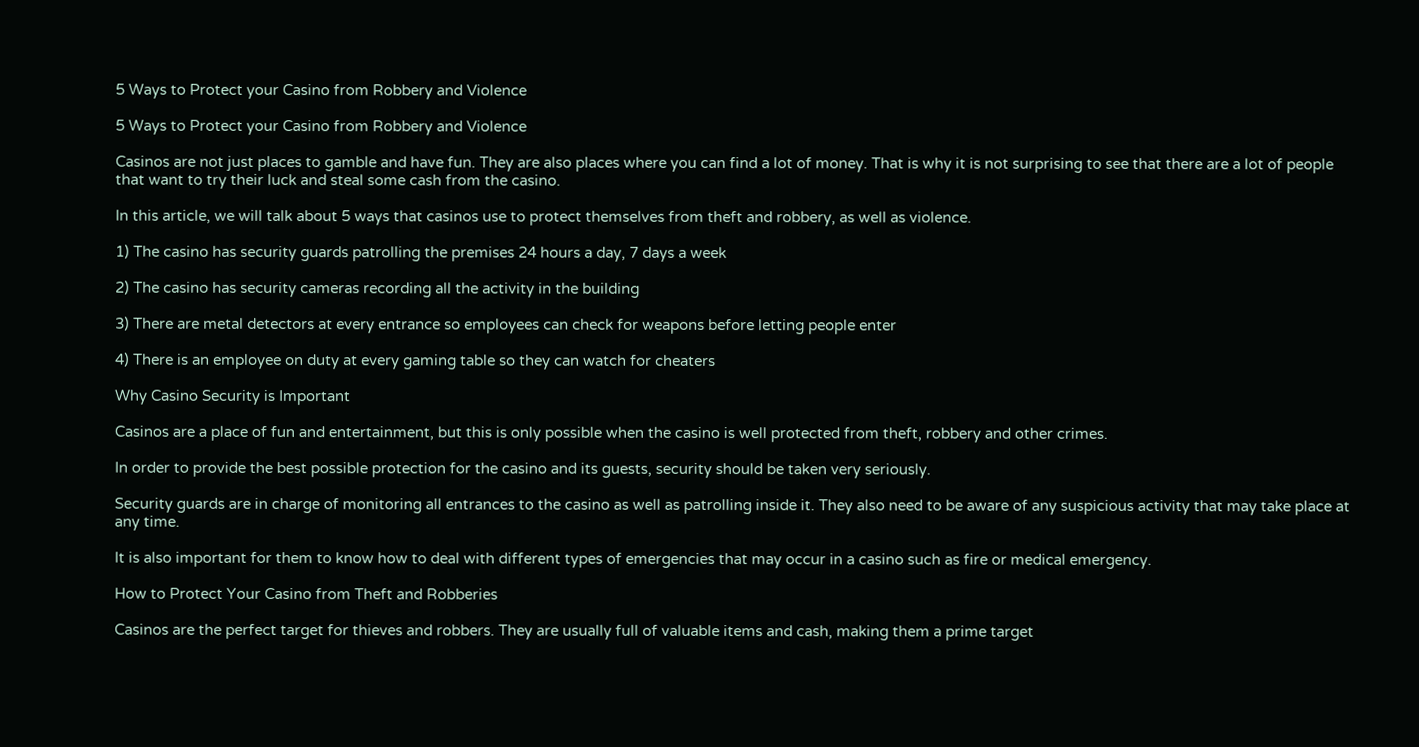5 Ways to Protect your Casino from Robbery and Violence

5 Ways to Protect your Casino from Robbery and Violence

Casinos are not just places to gamble and have fun. They are also places where you can find a lot of money. That is why it is not surprising to see that there are a lot of people that want to try their luck and steal some cash from the casino.

In this article, we will talk about 5 ways that casinos use to protect themselves from theft and robbery, as well as violence.

1) The casino has security guards patrolling the premises 24 hours a day, 7 days a week

2) The casino has security cameras recording all the activity in the building

3) There are metal detectors at every entrance so employees can check for weapons before letting people enter

4) There is an employee on duty at every gaming table so they can watch for cheaters

Why Casino Security is Important

Casinos are a place of fun and entertainment, but this is only possible when the casino is well protected from theft, robbery and other crimes.

In order to provide the best possible protection for the casino and its guests, security should be taken very seriously.

Security guards are in charge of monitoring all entrances to the casino as well as patrolling inside it. They also need to be aware of any suspicious activity that may take place at any time.

It is also important for them to know how to deal with different types of emergencies that may occur in a casino such as fire or medical emergency.

How to Protect Your Casino from Theft and Robberies

Casinos are the perfect target for thieves and robbers. They are usually full of valuable items and cash, making them a prime target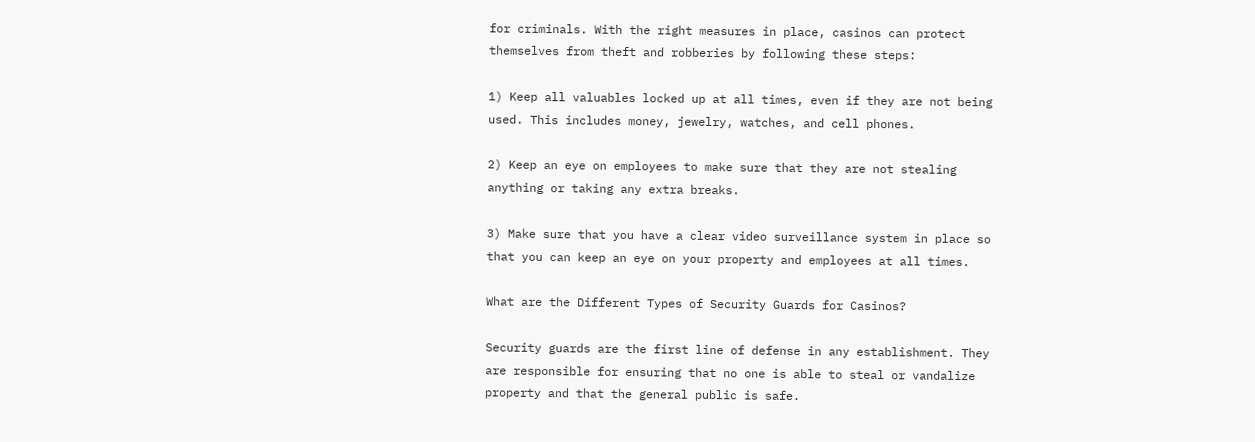for criminals. With the right measures in place, casinos can protect themselves from theft and robberies by following these steps:

1) Keep all valuables locked up at all times, even if they are not being used. This includes money, jewelry, watches, and cell phones.

2) Keep an eye on employees to make sure that they are not stealing anything or taking any extra breaks.

3) Make sure that you have a clear video surveillance system in place so that you can keep an eye on your property and employees at all times.

What are the Different Types of Security Guards for Casinos?

Security guards are the first line of defense in any establishment. They are responsible for ensuring that no one is able to steal or vandalize property and that the general public is safe.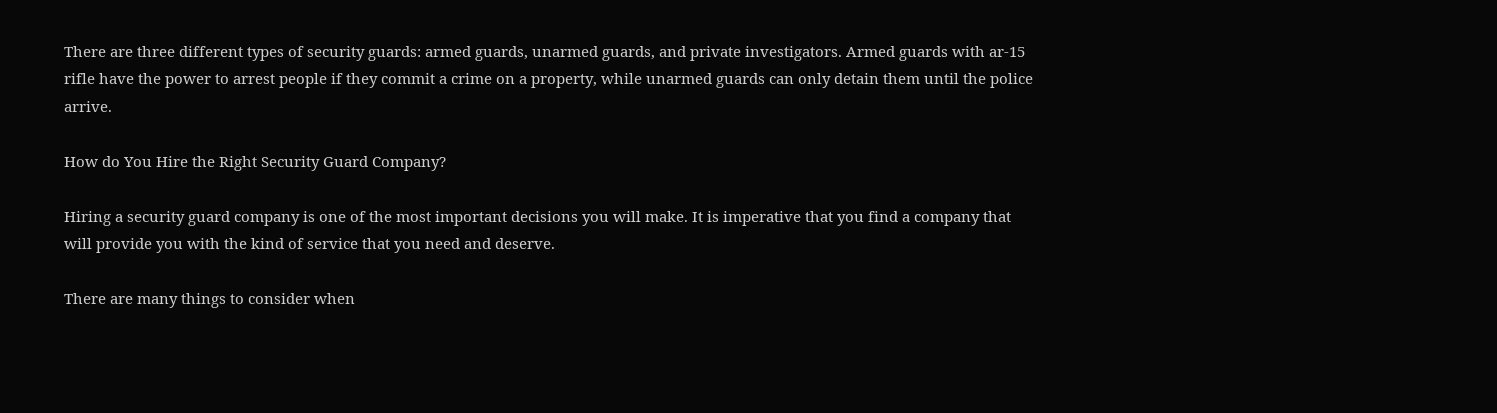There are three different types of security guards: armed guards, unarmed guards, and private investigators. Armed guards with ar-15 rifle have the power to arrest people if they commit a crime on a property, while unarmed guards can only detain them until the police arrive.

How do You Hire the Right Security Guard Company?

Hiring a security guard company is one of the most important decisions you will make. It is imperative that you find a company that will provide you with the kind of service that you need and deserve.

There are many things to consider when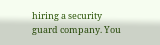hiring a security guard company. You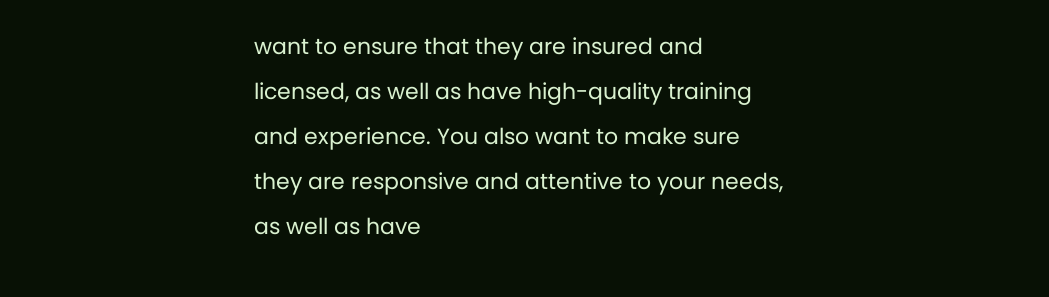want to ensure that they are insured and licensed, as well as have high-quality training and experience. You also want to make sure they are responsive and attentive to your needs, as well as have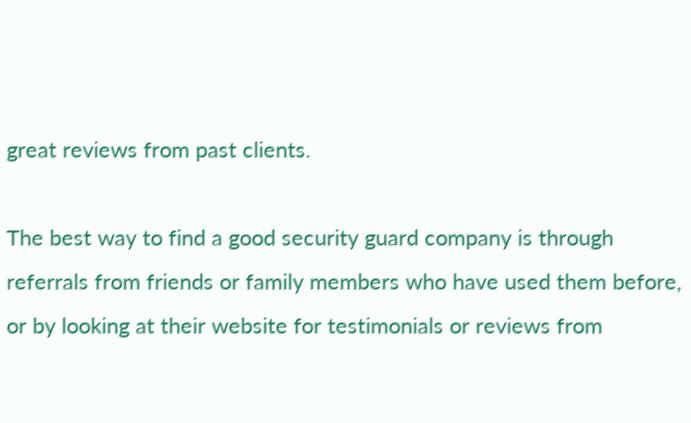great reviews from past clients.

The best way to find a good security guard company is through referrals from friends or family members who have used them before, or by looking at their website for testimonials or reviews from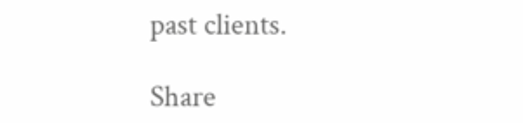past clients.

Share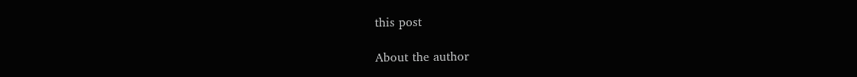this post

About the author